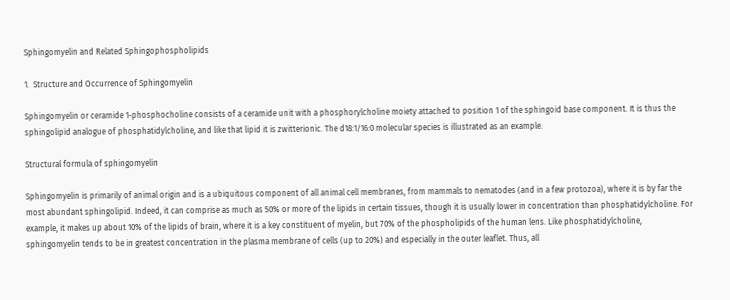Sphingomyelin and Related Sphingophospholipids

1.  Structure and Occurrence of Sphingomyelin

Sphingomyelin or ceramide 1-phosphocholine consists of a ceramide unit with a phosphorylcholine moiety attached to position 1 of the sphingoid base component. It is thus the sphingolipid analogue of phosphatidylcholine, and like that lipid it is zwitterionic. The d18:1/16:0 molecular species is illustrated as an example.

Structural formula of sphingomyelin

Sphingomyelin is primarily of animal origin and is a ubiquitous component of all animal cell membranes, from mammals to nematodes (and in a few protozoa), where it is by far the most abundant sphingolipid. Indeed, it can comprise as much as 50% or more of the lipids in certain tissues, though it is usually lower in concentration than phosphatidylcholine. For example, it makes up about 10% of the lipids of brain, where it is a key constituent of myelin, but 70% of the phospholipids of the human lens. Like phosphatidylcholine, sphingomyelin tends to be in greatest concentration in the plasma membrane of cells (up to 20%) and especially in the outer leaflet. Thus, all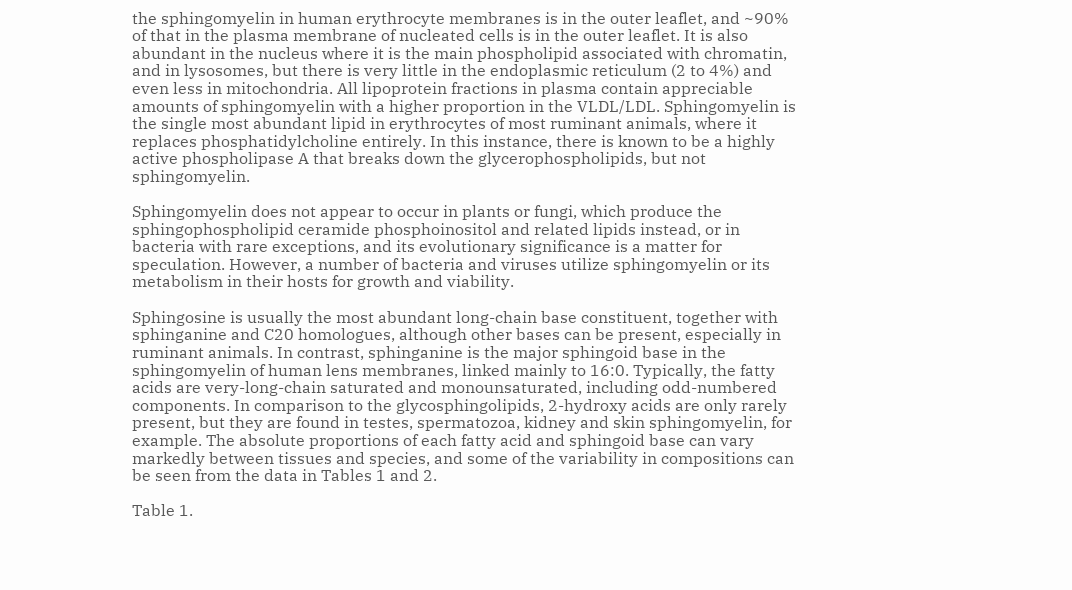the sphingomyelin in human erythrocyte membranes is in the outer leaflet, and ~90% of that in the plasma membrane of nucleated cells is in the outer leaflet. It is also abundant in the nucleus where it is the main phospholipid associated with chromatin, and in lysosomes, but there is very little in the endoplasmic reticulum (2 to 4%) and even less in mitochondria. All lipoprotein fractions in plasma contain appreciable amounts of sphingomyelin with a higher proportion in the VLDL/LDL. Sphingomyelin is the single most abundant lipid in erythrocytes of most ruminant animals, where it replaces phosphatidylcholine entirely. In this instance, there is known to be a highly active phospholipase A that breaks down the glycerophospholipids, but not sphingomyelin.

Sphingomyelin does not appear to occur in plants or fungi, which produce the sphingophospholipid ceramide phosphoinositol and related lipids instead, or in bacteria with rare exceptions, and its evolutionary significance is a matter for speculation. However, a number of bacteria and viruses utilize sphingomyelin or its metabolism in their hosts for growth and viability.

Sphingosine is usually the most abundant long-chain base constituent, together with sphinganine and C20 homologues, although other bases can be present, especially in ruminant animals. In contrast, sphinganine is the major sphingoid base in the sphingomyelin of human lens membranes, linked mainly to 16:0. Typically, the fatty acids are very-long-chain saturated and monounsaturated, including odd-numbered components. In comparison to the glycosphingolipids, 2-hydroxy acids are only rarely present, but they are found in testes, spermatozoa, kidney and skin sphingomyelin, for example. The absolute proportions of each fatty acid and sphingoid base can vary markedly between tissues and species, and some of the variability in compositions can be seen from the data in Tables 1 and 2.

Table 1.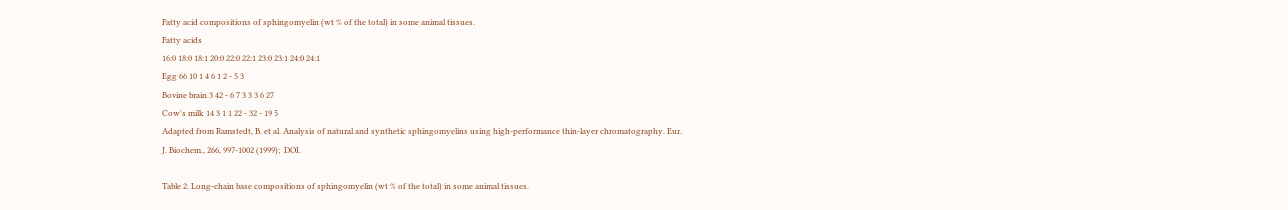Fatty acid compositions of sphingomyelin (wt % of the total) in some animal tissues.
Fatty acids
16:0 18:0 18:1 20:0 22:0 22:1 23:0 23:1 24:0 24:1
Egg 66 10 1 4 6 1 2 - 5 3
Bovine brain 3 42 - 6 7 3 3 3 6 27
Cow's milk 14 3 1 1 22 - 32 - 19 5
Adapted from Ramstedt, B. et al. Analysis of natural and synthetic sphingomyelins using high-performance thin-layer chromatography. Eur. J. Biochem., 266, 997-1002 (1999);  DOI.

Table 2. Long-chain base compositions of sphingomyelin (wt % of the total) in some animal tissues.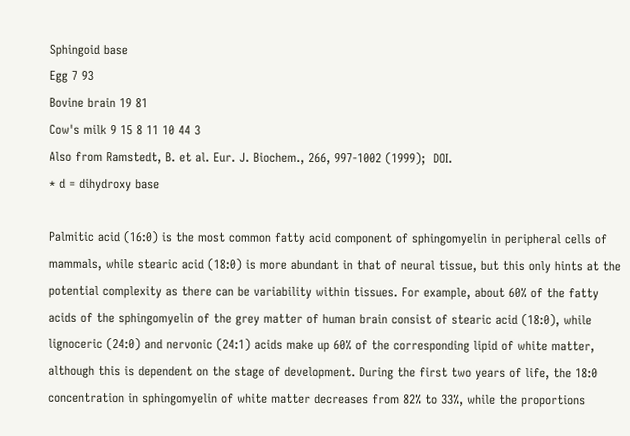Sphingoid base
Egg 7 93
Bovine brain 19 81
Cow's milk 9 15 8 11 10 44 3
Also from Ramstedt, B. et al. Eur. J. Biochem., 266, 997-1002 (1999);  DOI.
* d = dihydroxy base

Palmitic acid (16:0) is the most common fatty acid component of sphingomyelin in peripheral cells of mammals, while stearic acid (18:0) is more abundant in that of neural tissue, but this only hints at the potential complexity as there can be variability within tissues. For example, about 60% of the fatty acids of the sphingomyelin of the grey matter of human brain consist of stearic acid (18:0), while lignoceric (24:0) and nervonic (24:1) acids make up 60% of the corresponding lipid of white matter, although this is dependent on the stage of development. During the first two years of life, the 18:0 concentration in sphingomyelin of white matter decreases from 82% to 33%, while the proportions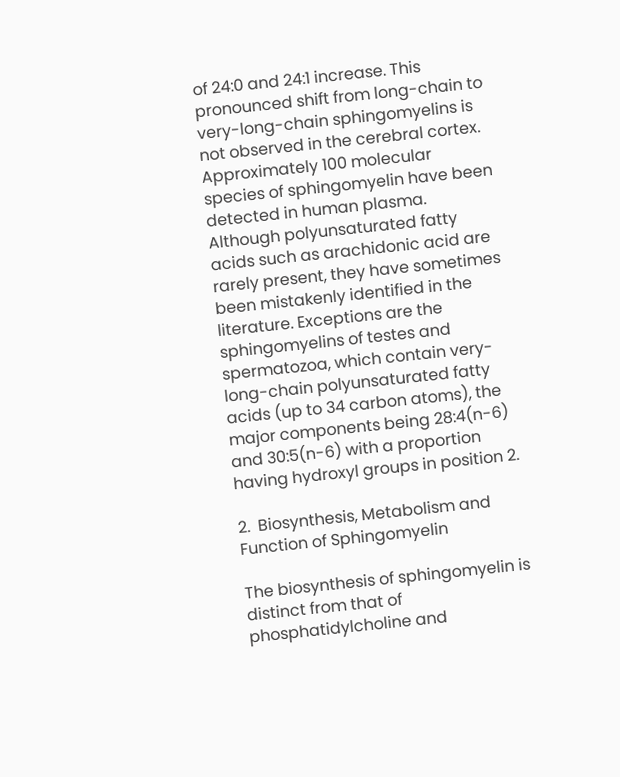of 24:0 and 24:1 increase. This pronounced shift from long-chain to very-long-chain sphingomyelins is not observed in the cerebral cortex. Approximately 100 molecular species of sphingomyelin have been detected in human plasma. Although polyunsaturated fatty acids such as arachidonic acid are rarely present, they have sometimes been mistakenly identified in the literature. Exceptions are the sphingomyelins of testes and spermatozoa, which contain very-long-chain polyunsaturated fatty acids (up to 34 carbon atoms), the major components being 28:4(n-6) and 30:5(n-6) with a proportion having hydroxyl groups in position 2.

2.  Biosynthesis, Metabolism and Function of Sphingomyelin

The biosynthesis of sphingomyelin is distinct from that of phosphatidylcholine and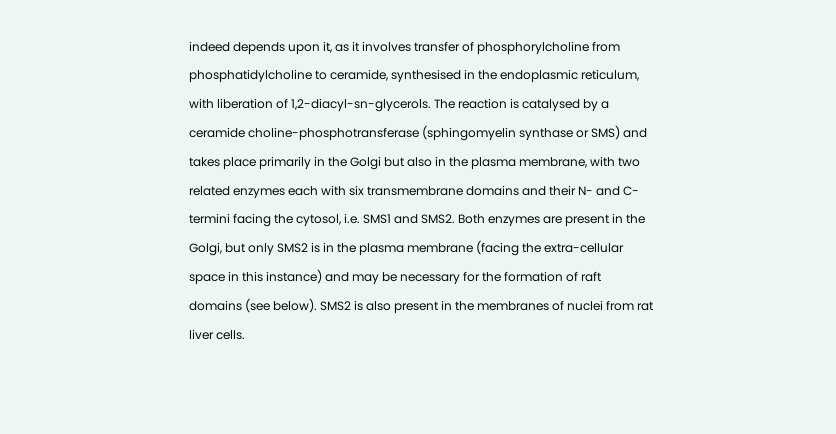indeed depends upon it, as it involves transfer of phosphorylcholine from phosphatidylcholine to ceramide, synthesised in the endoplasmic reticulum, with liberation of 1,2-diacyl-sn-glycerols. The reaction is catalysed by a ceramide choline-phosphotransferase (sphingomyelin synthase or SMS) and takes place primarily in the Golgi but also in the plasma membrane, with two related enzymes each with six transmembrane domains and their N- and C-termini facing the cytosol, i.e. SMS1 and SMS2. Both enzymes are present in the Golgi, but only SMS2 is in the plasma membrane (facing the extra-cellular space in this instance) and may be necessary for the formation of raft domains (see below). SMS2 is also present in the membranes of nuclei from rat liver cells.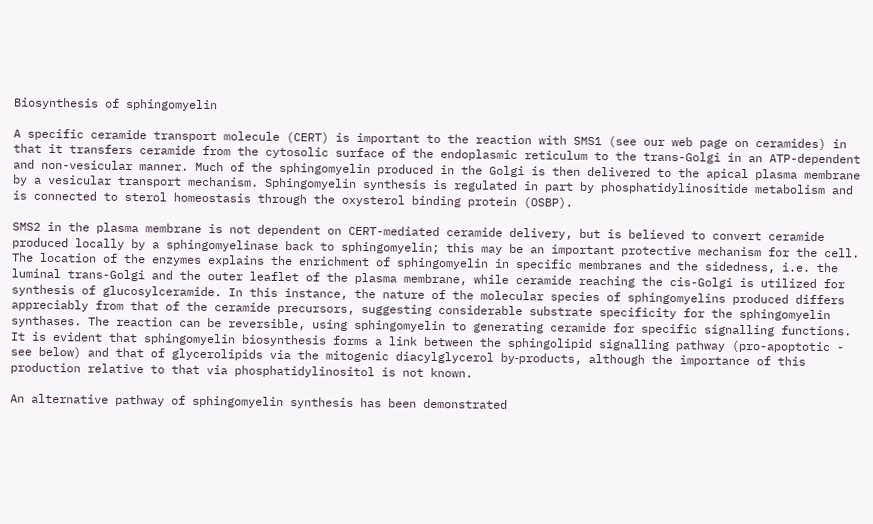Biosynthesis of sphingomyelin

A specific ceramide transport molecule (CERT) is important to the reaction with SMS1 (see our web page on ceramides) in that it transfers ceramide from the cytosolic surface of the endoplasmic reticulum to the trans-Golgi in an ATP-dependent and non-vesicular manner. Much of the sphingomyelin produced in the Golgi is then delivered to the apical plasma membrane by a vesicular transport mechanism. Sphingomyelin synthesis is regulated in part by phosphatidylinositide metabolism and is connected to sterol homeostasis through the oxysterol binding protein (OSBP).

SMS2 in the plasma membrane is not dependent on CERT-mediated ceramide delivery, but is believed to convert ceramide produced locally by a sphingomyelinase back to sphingomyelin; this may be an important protective mechanism for the cell. The location of the enzymes explains the enrichment of sphingomyelin in specific membranes and the sidedness, i.e. the luminal trans-Golgi and the outer leaflet of the plasma membrane, while ceramide reaching the cis-Golgi is utilized for synthesis of glucosylceramide. In this instance, the nature of the molecular species of sphingomyelins produced differs appreciably from that of the ceramide precursors, suggesting considerable substrate specificity for the sphingomyelin synthases. The reaction can be reversible, using sphingomyelin to generating ceramide for specific signalling functions. It is evident that sphingomyelin biosynthesis forms a link between the sphingolipid signalling pathway (pro-apoptotic - see below) and that of glycerolipids via the mitogenic diacylglycerol by‑products, although the importance of this production relative to that via phosphatidylinositol is not known.

An alternative pathway of sphingomyelin synthesis has been demonstrated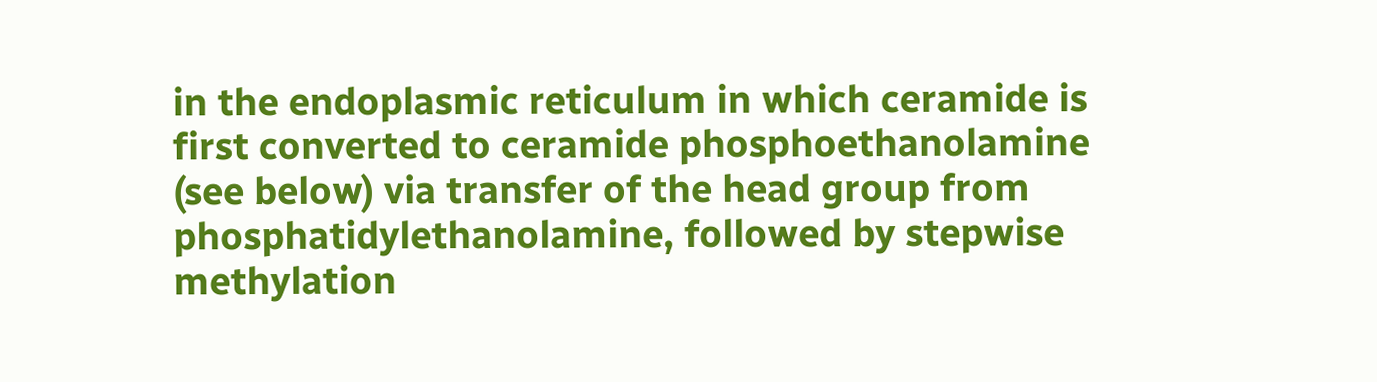in the endoplasmic reticulum in which ceramide is first converted to ceramide phosphoethanolamine (see below) via transfer of the head group from phosphatidylethanolamine, followed by stepwise methylation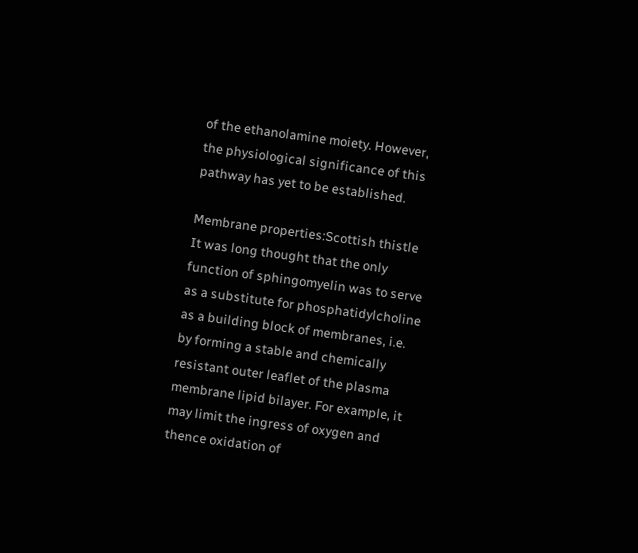of the ethanolamine moiety. However, the physiological significance of this pathway has yet to be established.

Membrane properties:Scottish thistle It was long thought that the only function of sphingomyelin was to serve as a substitute for phosphatidylcholine as a building block of membranes, i.e. by forming a stable and chemically resistant outer leaflet of the plasma membrane lipid bilayer. For example, it may limit the ingress of oxygen and thence oxidation of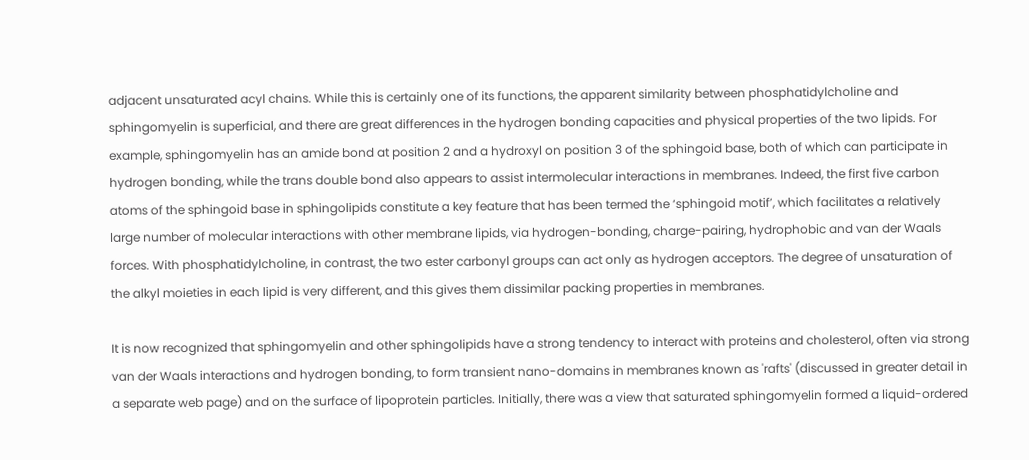adjacent unsaturated acyl chains. While this is certainly one of its functions, the apparent similarity between phosphatidylcholine and sphingomyelin is superficial, and there are great differences in the hydrogen bonding capacities and physical properties of the two lipids. For example, sphingomyelin has an amide bond at position 2 and a hydroxyl on position 3 of the sphingoid base, both of which can participate in hydrogen bonding, while the trans double bond also appears to assist intermolecular interactions in membranes. Indeed, the first five carbon atoms of the sphingoid base in sphingolipids constitute a key feature that has been termed the ‘sphingoid motif’, which facilitates a relatively large number of molecular interactions with other membrane lipids, via hydrogen-bonding, charge-pairing, hydrophobic and van der Waals forces. With phosphatidylcholine, in contrast, the two ester carbonyl groups can act only as hydrogen acceptors. The degree of unsaturation of the alkyl moieties in each lipid is very different, and this gives them dissimilar packing properties in membranes.

It is now recognized that sphingomyelin and other sphingolipids have a strong tendency to interact with proteins and cholesterol, often via strong van der Waals interactions and hydrogen bonding, to form transient nano-domains in membranes known as 'rafts' (discussed in greater detail in a separate web page) and on the surface of lipoprotein particles. Initially, there was a view that saturated sphingomyelin formed a liquid-ordered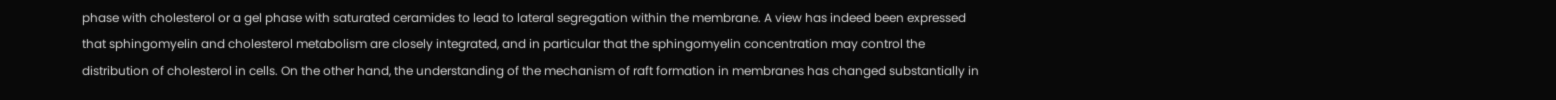phase with cholesterol or a gel phase with saturated ceramides to lead to lateral segregation within the membrane. A view has indeed been expressed that sphingomyelin and cholesterol metabolism are closely integrated, and in particular that the sphingomyelin concentration may control the distribution of cholesterol in cells. On the other hand, the understanding of the mechanism of raft formation in membranes has changed substantially in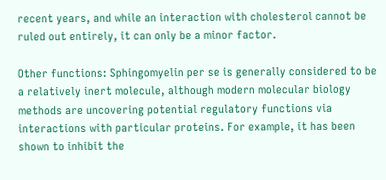recent years, and while an interaction with cholesterol cannot be ruled out entirely, it can only be a minor factor.

Other functions: Sphingomyelin per se is generally considered to be a relatively inert molecule, although modern molecular biology methods are uncovering potential regulatory functions via interactions with particular proteins. For example, it has been shown to inhibit the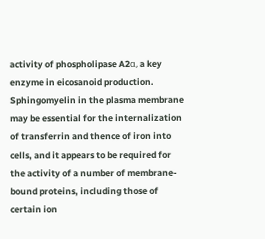activity of phospholipase A2α, a key enzyme in eicosanoid production. Sphingomyelin in the plasma membrane may be essential for the internalization of transferrin and thence of iron into cells, and it appears to be required for the activity of a number of membrane-bound proteins, including those of certain ion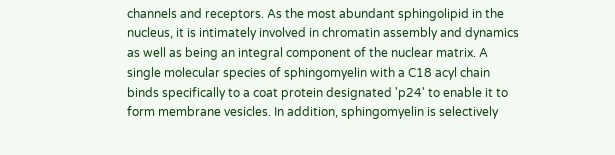channels and receptors. As the most abundant sphingolipid in the nucleus, it is intimately involved in chromatin assembly and dynamics as well as being an integral component of the nuclear matrix. A single molecular species of sphingomyelin with a C18 acyl chain binds specifically to a coat protein designated 'p24' to enable it to form membrane vesicles. In addition, sphingomyelin is selectively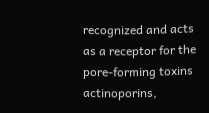recognized and acts as a receptor for the pore-forming toxins actinoporins,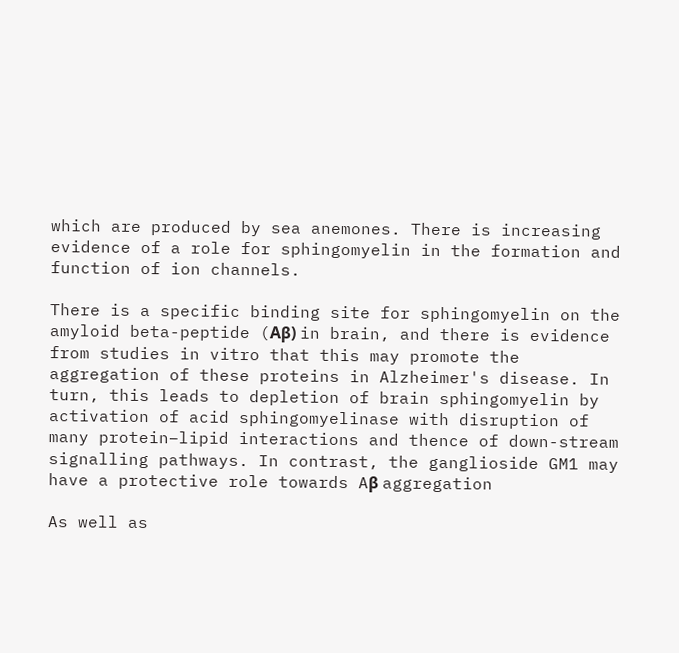which are produced by sea anemones. There is increasing evidence of a role for sphingomyelin in the formation and function of ion channels.

There is a specific binding site for sphingomyelin on the amyloid beta-peptide (Aβ) in brain, and there is evidence from studies in vitro that this may promote the aggregation of these proteins in Alzheimer's disease. In turn, this leads to depletion of brain sphingomyelin by activation of acid sphingomyelinase with disruption of many protein–lipid interactions and thence of down-stream signalling pathways. In contrast, the ganglioside GM1 may have a protective role towards Aβ aggregation

As well as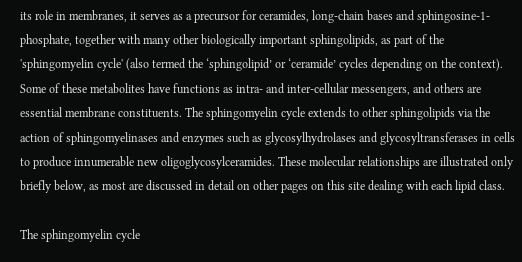its role in membranes, it serves as a precursor for ceramides, long-chain bases and sphingosine-1-phosphate, together with many other biologically important sphingolipids, as part of the 'sphingomyelin cycle' (also termed the ‘sphingolipid’ or ‘ceramide’ cycles depending on the context). Some of these metabolites have functions as intra- and inter-cellular messengers, and others are essential membrane constituents. The sphingomyelin cycle extends to other sphingolipids via the action of sphingomyelinases and enzymes such as glycosylhydrolases and glycosyltransferases in cells to produce innumerable new oligoglycosylceramides. These molecular relationships are illustrated only briefly below, as most are discussed in detail on other pages on this site dealing with each lipid class.

The sphingomyelin cycle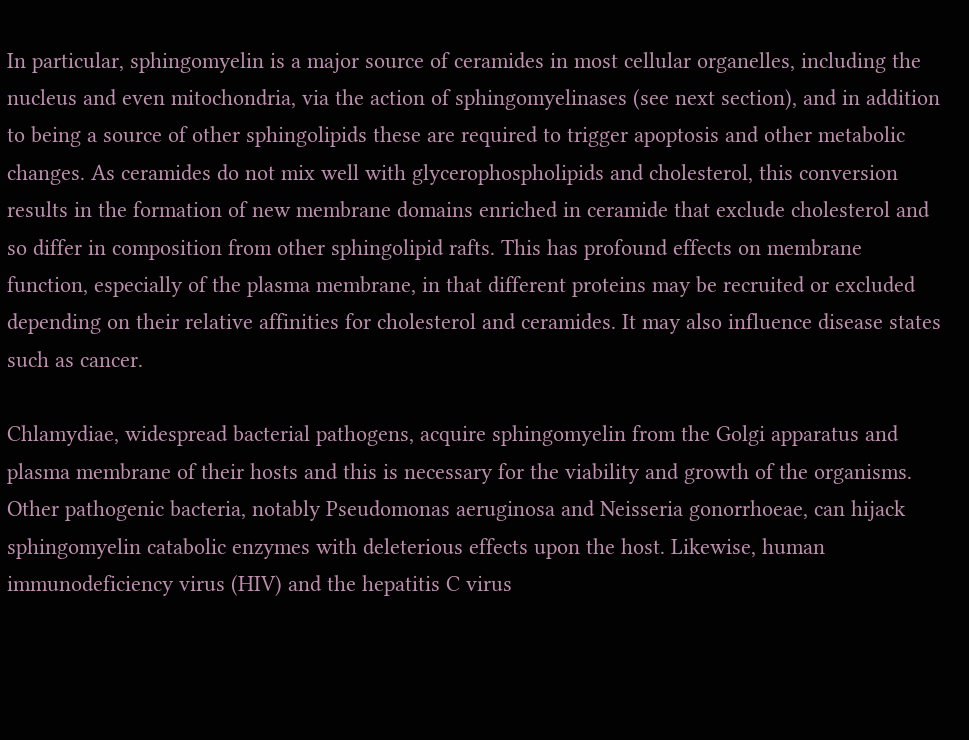In particular, sphingomyelin is a major source of ceramides in most cellular organelles, including the nucleus and even mitochondria, via the action of sphingomyelinases (see next section), and in addition to being a source of other sphingolipids these are required to trigger apoptosis and other metabolic changes. As ceramides do not mix well with glycerophospholipids and cholesterol, this conversion results in the formation of new membrane domains enriched in ceramide that exclude cholesterol and so differ in composition from other sphingolipid rafts. This has profound effects on membrane function, especially of the plasma membrane, in that different proteins may be recruited or excluded depending on their relative affinities for cholesterol and ceramides. It may also influence disease states such as cancer.

Chlamydiae, widespread bacterial pathogens, acquire sphingomyelin from the Golgi apparatus and plasma membrane of their hosts and this is necessary for the viability and growth of the organisms. Other pathogenic bacteria, notably Pseudomonas aeruginosa and Neisseria gonorrhoeae, can hijack sphingomyelin catabolic enzymes with deleterious effects upon the host. Likewise, human immunodeficiency virus (HIV) and the hepatitis C virus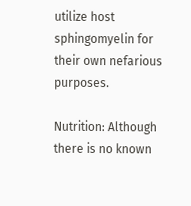utilize host sphingomyelin for their own nefarious purposes.

Nutrition: Although there is no known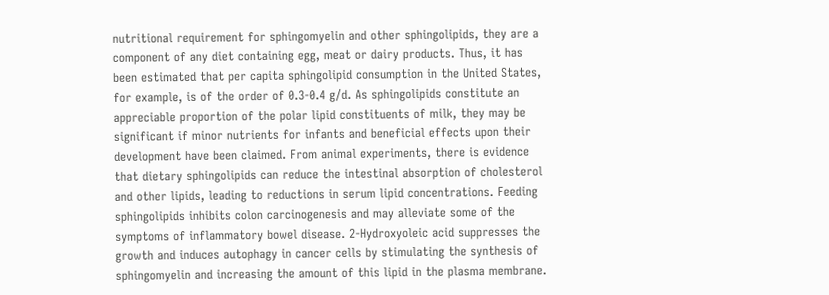nutritional requirement for sphingomyelin and other sphingolipids, they are a component of any diet containing egg, meat or dairy products. Thus, it has been estimated that per capita sphingolipid consumption in the United States, for example, is of the order of 0.3-0.4 g/d. As sphingolipids constitute an appreciable proportion of the polar lipid constituents of milk, they may be significant if minor nutrients for infants and beneficial effects upon their development have been claimed. From animal experiments, there is evidence that dietary sphingolipids can reduce the intestinal absorption of cholesterol and other lipids, leading to reductions in serum lipid concentrations. Feeding sphingolipids inhibits colon carcinogenesis and may alleviate some of the symptoms of inflammatory bowel disease. 2-Hydroxyoleic acid suppresses the growth and induces autophagy in cancer cells by stimulating the synthesis of sphingomyelin and increasing the amount of this lipid in the plasma membrane.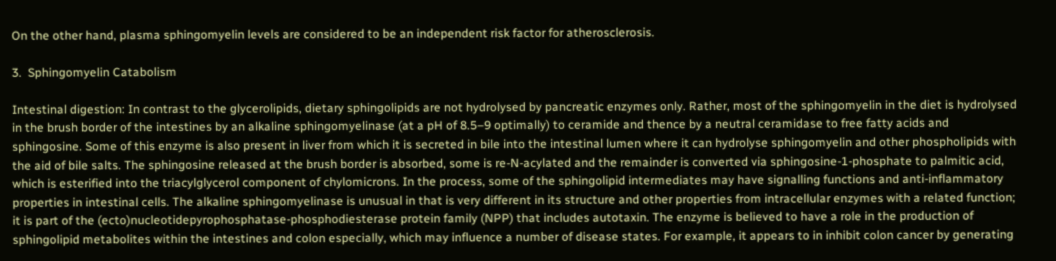On the other hand, plasma sphingomyelin levels are considered to be an independent risk factor for atherosclerosis.

3.  Sphingomyelin Catabolism

Intestinal digestion: In contrast to the glycerolipids, dietary sphingolipids are not hydrolysed by pancreatic enzymes only. Rather, most of the sphingomyelin in the diet is hydrolysed in the brush border of the intestines by an alkaline sphingomyelinase (at a pH of 8.5–9 optimally) to ceramide and thence by a neutral ceramidase to free fatty acids and sphingosine. Some of this enzyme is also present in liver from which it is secreted in bile into the intestinal lumen where it can hydrolyse sphingomyelin and other phospholipids with the aid of bile salts. The sphingosine released at the brush border is absorbed, some is re-N-acylated and the remainder is converted via sphingosine-1-phosphate to palmitic acid, which is esterified into the triacylglycerol component of chylomicrons. In the process, some of the sphingolipid intermediates may have signalling functions and anti-inflammatory properties in intestinal cells. The alkaline sphingomyelinase is unusual in that is very different in its structure and other properties from intracellular enzymes with a related function; it is part of the (ecto)nucleotidepyrophosphatase-phosphodiesterase protein family (NPP) that includes autotaxin. The enzyme is believed to have a role in the production of sphingolipid metabolites within the intestines and colon especially, which may influence a number of disease states. For example, it appears to in inhibit colon cancer by generating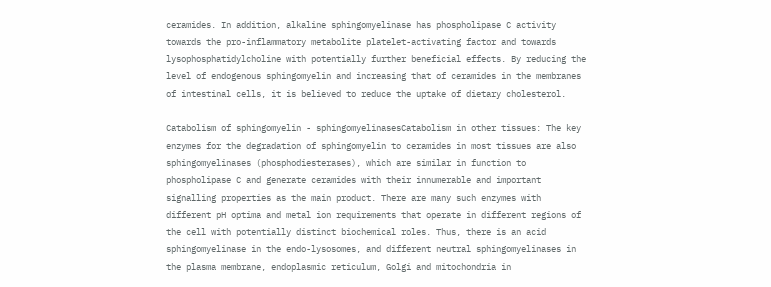ceramides. In addition, alkaline sphingomyelinase has phospholipase C activity towards the pro-inflammatory metabolite platelet-activating factor and towards lysophosphatidylcholine with potentially further beneficial effects. By reducing the level of endogenous sphingomyelin and increasing that of ceramides in the membranes of intestinal cells, it is believed to reduce the uptake of dietary cholesterol.

Catabolism of sphingomyelin - sphingomyelinasesCatabolism in other tissues: The key enzymes for the degradation of sphingomyelin to ceramides in most tissues are also sphingomyelinases (phosphodiesterases), which are similar in function to phospholipase C and generate ceramides with their innumerable and important signalling properties as the main product. There are many such enzymes with different pH optima and metal ion requirements that operate in different regions of the cell with potentially distinct biochemical roles. Thus, there is an acid sphingomyelinase in the endo-lysosomes, and different neutral sphingomyelinases in the plasma membrane, endoplasmic reticulum, Golgi and mitochondria in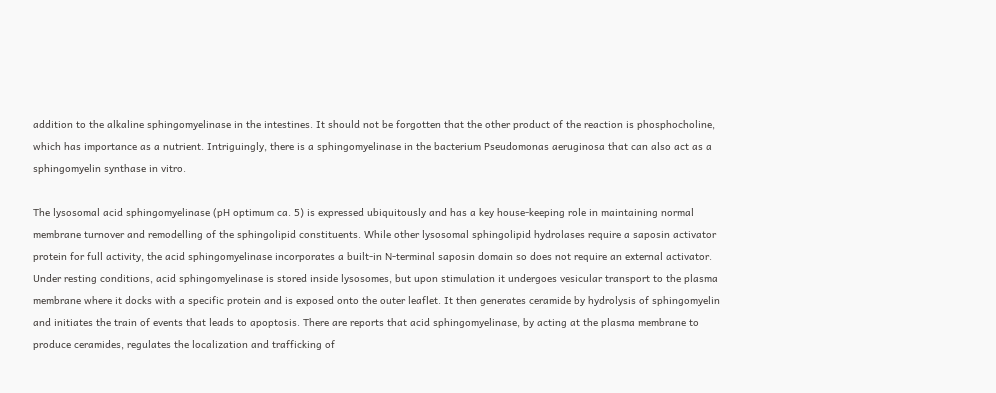addition to the alkaline sphingomyelinase in the intestines. It should not be forgotten that the other product of the reaction is phosphocholine, which has importance as a nutrient. Intriguingly, there is a sphingomyelinase in the bacterium Pseudomonas aeruginosa that can also act as a sphingomyelin synthase in vitro.

The lysosomal acid sphingomyelinase (pH optimum ca. 5) is expressed ubiquitously and has a key house-keeping role in maintaining normal membrane turnover and remodelling of the sphingolipid constituents. While other lysosomal sphingolipid hydrolases require a saposin activator protein for full activity, the acid sphingomyelinase incorporates a built-in N-terminal saposin domain so does not require an external activator. Under resting conditions, acid sphingomyelinase is stored inside lysosomes, but upon stimulation it undergoes vesicular transport to the plasma membrane where it docks with a specific protein and is exposed onto the outer leaflet. It then generates ceramide by hydrolysis of sphingomyelin and initiates the train of events that leads to apoptosis. There are reports that acid sphingomyelinase, by acting at the plasma membrane to produce ceramides, regulates the localization and trafficking of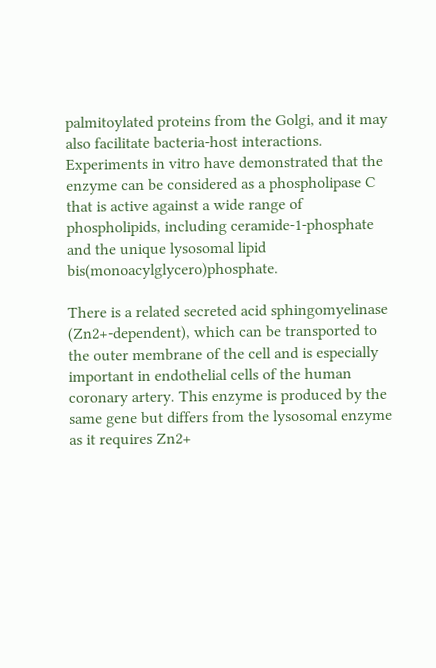palmitoylated proteins from the Golgi, and it may also facilitate bacteria-host interactions. Experiments in vitro have demonstrated that the enzyme can be considered as a phospholipase C that is active against a wide range of phospholipids, including ceramide-1-phosphate and the unique lysosomal lipid bis(monoacylglycero)phosphate.

There is a related secreted acid sphingomyelinase (Zn2+-dependent), which can be transported to the outer membrane of the cell and is especially important in endothelial cells of the human coronary artery. This enzyme is produced by the same gene but differs from the lysosomal enzyme as it requires Zn2+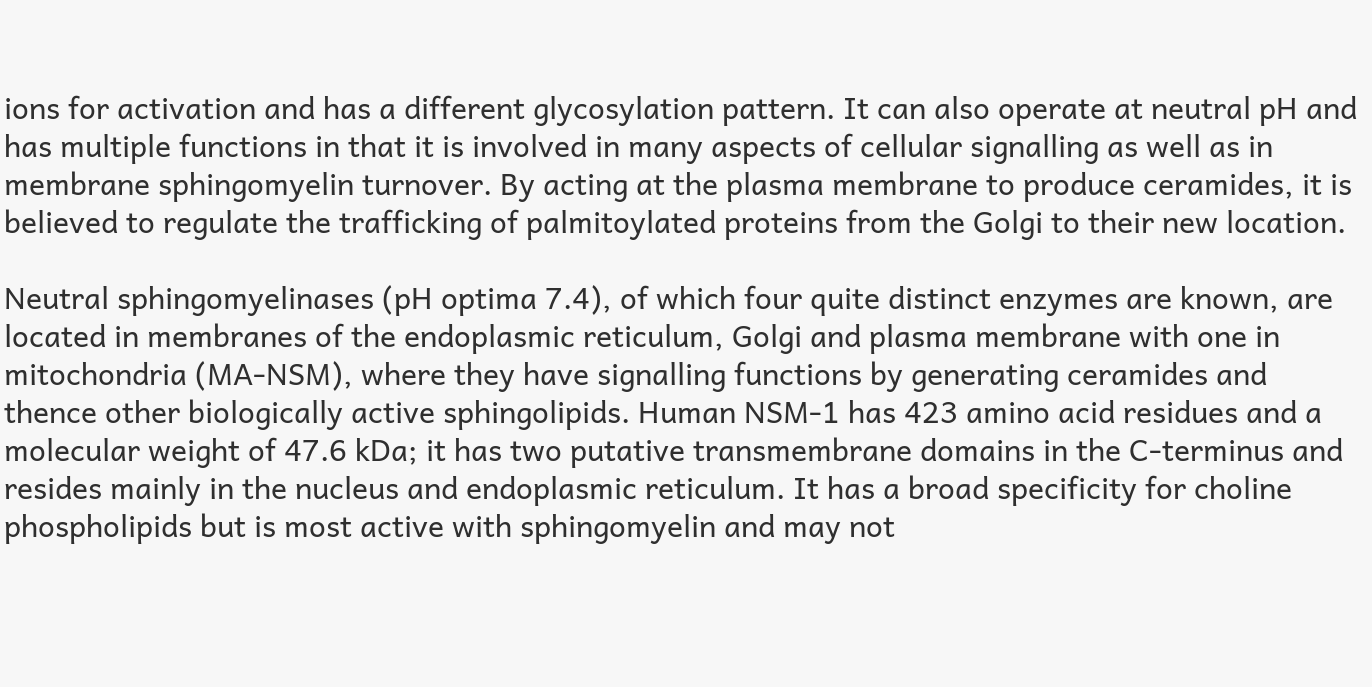ions for activation and has a different glycosylation pattern. It can also operate at neutral pH and has multiple functions in that it is involved in many aspects of cellular signalling as well as in membrane sphingomyelin turnover. By acting at the plasma membrane to produce ceramides, it is believed to regulate the trafficking of palmitoylated proteins from the Golgi to their new location.

Neutral sphingomyelinases (pH optima 7.4), of which four quite distinct enzymes are known, are located in membranes of the endoplasmic reticulum, Golgi and plasma membrane with one in mitochondria (MA-NSM), where they have signalling functions by generating ceramides and thence other biologically active sphingolipids. Human NSM-1 has 423 amino acid residues and a molecular weight of 47.6 kDa; it has two putative transmembrane domains in the C-terminus and resides mainly in the nucleus and endoplasmic reticulum. It has a broad specificity for choline phospholipids but is most active with sphingomyelin and may not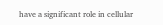have a significant role in cellular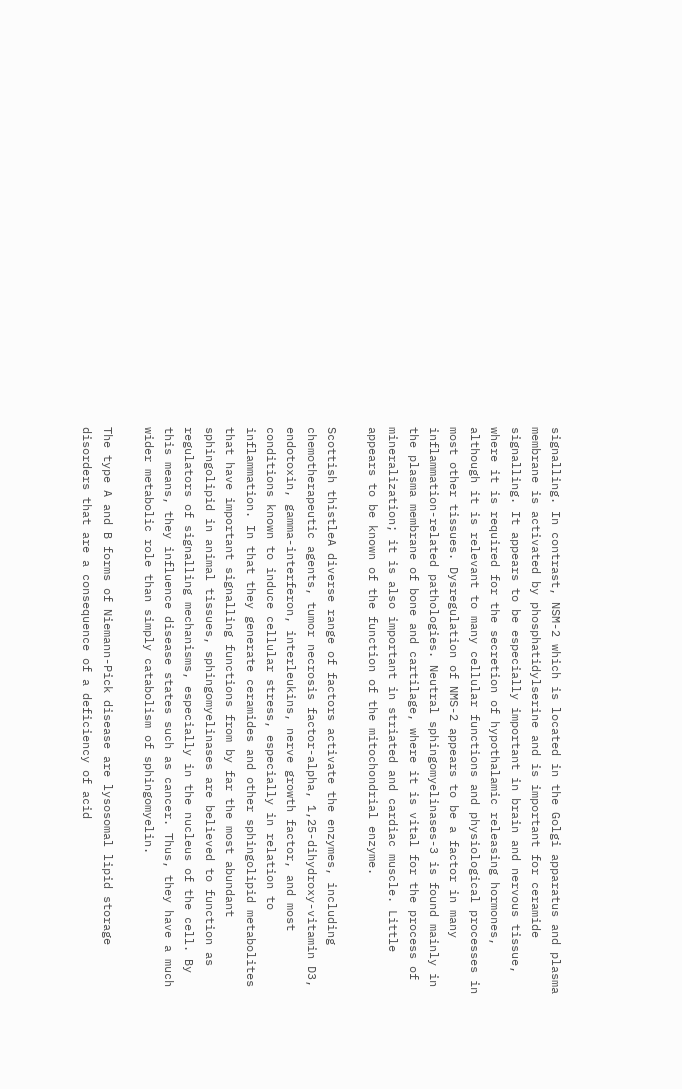signalling. In contrast, NSM-2 which is located in the Golgi apparatus and plasma membrane is activated by phosphatidylserine and is important for ceramide signalling. It appears to be especially important in brain and nervous tissue, where it is required for the secretion of hypothalamic releasing hormones, although it is relevant to many cellular functions and physiological processes in most other tissues. Dysregulation of NMS-2 appears to be a factor in many inflammation-related pathologies. Neutral sphingomyelinases-3 is found mainly in the plasma membrane of bone and cartilage, where it is vital for the process of mineralization; it is also important in striated and cardiac muscle. Little appears to be known of the function of the mitochondrial enzyme.

Scottish thistleA diverse range of factors activate the enzymes, including chemotherapeutic agents, tumor necrosis factor-alpha, 1,25-dihydroxy-vitamin D3, endotoxin, gamma-interferon, interleukins, nerve growth factor, and most conditions known to induce cellular stress, especially in relation to inflammation. In that they generate ceramides and other sphingolipid metabolites that have important signalling functions from by far the most abundant sphingolipid in animal tissues, sphingomyelinases are believed to function as regulators of signalling mechanisms, especially in the nucleus of the cell. By this means, they influence disease states such as cancer. Thus, they have a much wider metabolic role than simply catabolism of sphingomyelin.

The type A and B forms of Niemann-Pick disease are lysosomal lipid storage disorders that are a consequence of a deficiency of acid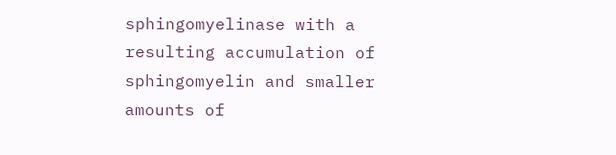sphingomyelinase with a resulting accumulation of sphingomyelin and smaller amounts of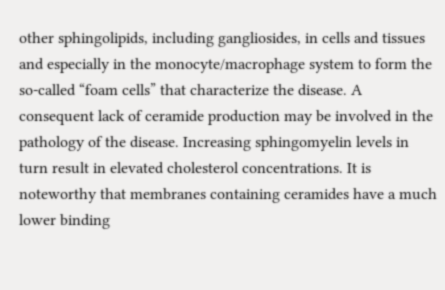other sphingolipids, including gangliosides, in cells and tissues and especially in the monocyte/macrophage system to form the so-called “foam cells” that characterize the disease. A consequent lack of ceramide production may be involved in the pathology of the disease. Increasing sphingomyelin levels in turn result in elevated cholesterol concentrations. It is noteworthy that membranes containing ceramides have a much lower binding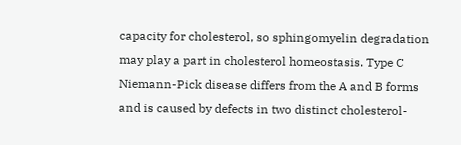capacity for cholesterol, so sphingomyelin degradation may play a part in cholesterol homeostasis. Type C Niemann-Pick disease differs from the A and B forms and is caused by defects in two distinct cholesterol-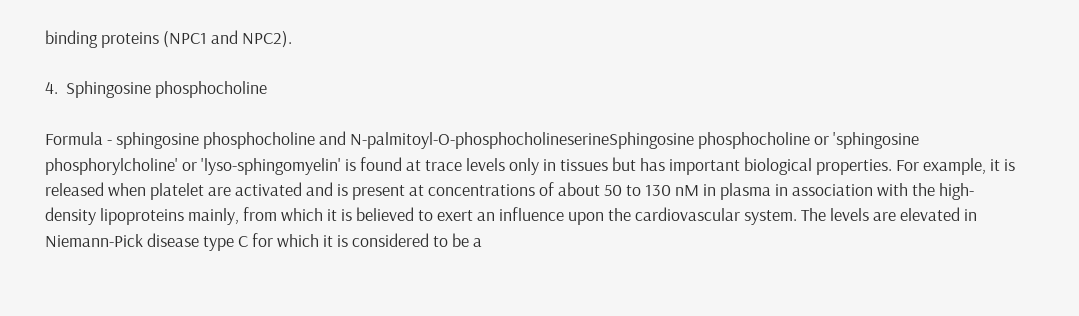binding proteins (NPC1 and NPC2).

4.  Sphingosine phosphocholine

Formula - sphingosine phosphocholine and N-palmitoyl-O-phosphocholineserineSphingosine phosphocholine or 'sphingosine phosphorylcholine' or 'lyso-sphingomyelin' is found at trace levels only in tissues but has important biological properties. For example, it is released when platelet are activated and is present at concentrations of about 50 to 130 nM in plasma in association with the high-density lipoproteins mainly, from which it is believed to exert an influence upon the cardiovascular system. The levels are elevated in Niemann-Pick disease type C for which it is considered to be a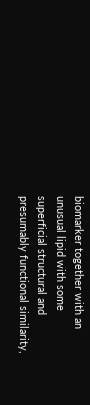biomarker together with an unusual lipid with some superficial structural and presumably functional similarity,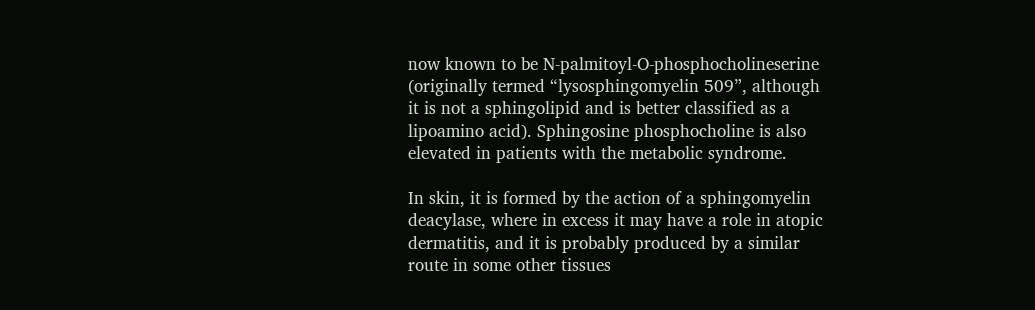now known to be N‑palmitoyl-O-phosphocholineserine (originally termed “lysosphingomyelin 509”, although it is not a sphingolipid and is better classified as a lipoamino acid). Sphingosine phosphocholine is also elevated in patients with the metabolic syndrome.

In skin, it is formed by the action of a sphingomyelin deacylase, where in excess it may have a role in atopic dermatitis, and it is probably produced by a similar route in some other tissues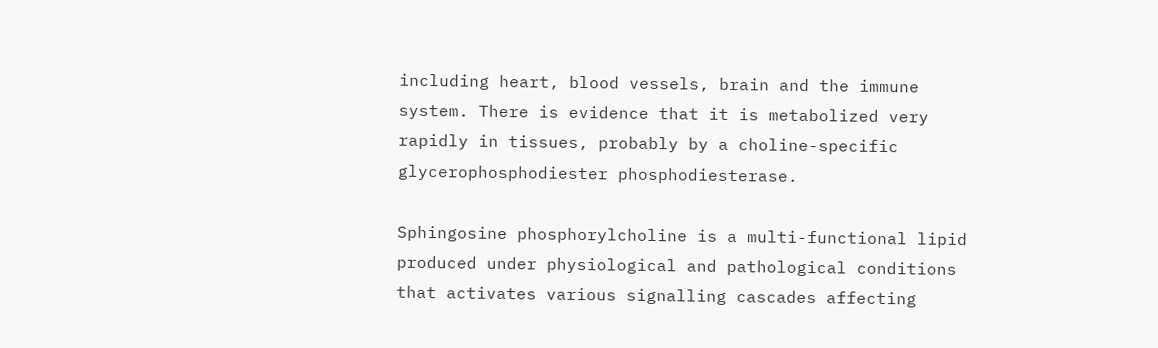including heart, blood vessels, brain and the immune system. There is evidence that it is metabolized very rapidly in tissues, probably by a choline-specific glycerophosphodiester phosphodiesterase.

Sphingosine phosphorylcholine is a multi-functional lipid produced under physiological and pathological conditions that activates various signalling cascades affecting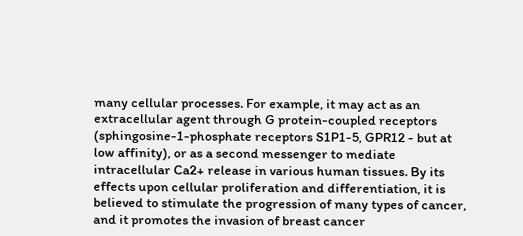many cellular processes. For example, it may act as an extracellular agent through G protein-coupled receptors (sphingosine-1-phosphate receptors S1P1-5, GPR12 - but at low affinity), or as a second messenger to mediate intracellular Ca2+ release in various human tissues. By its effects upon cellular proliferation and differentiation, it is believed to stimulate the progression of many types of cancer, and it promotes the invasion of breast cancer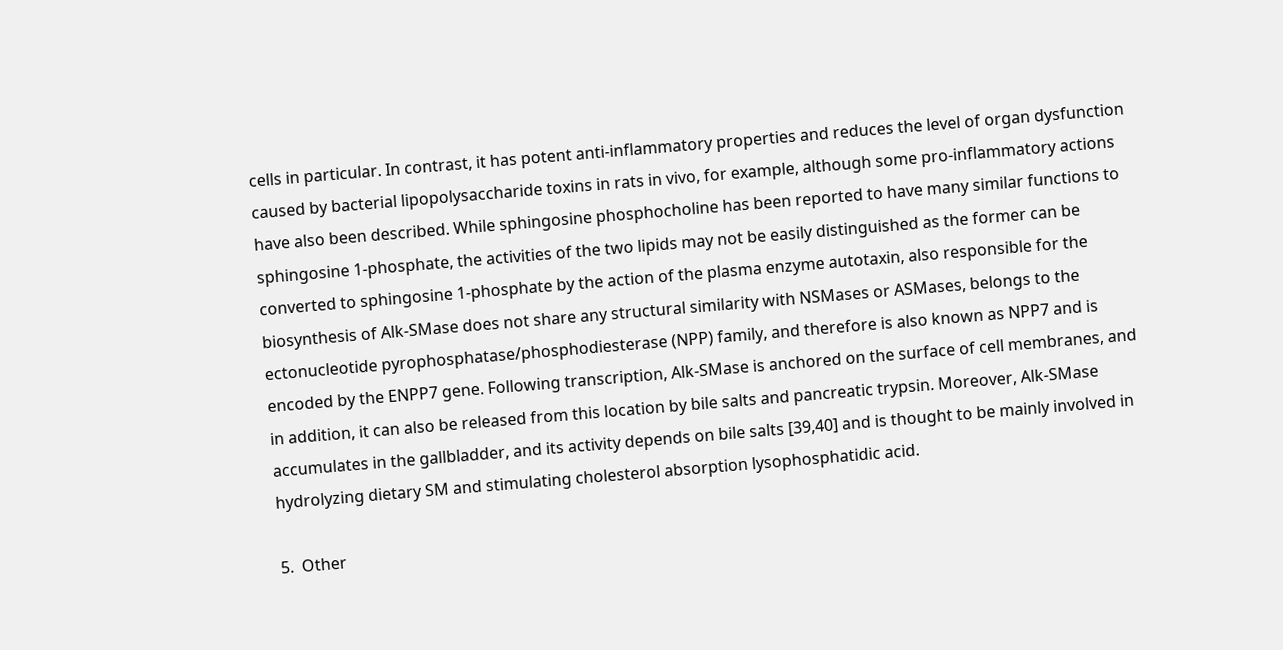cells in particular. In contrast, it has potent anti-inflammatory properties and reduces the level of organ dysfunction caused by bacterial lipopolysaccharide toxins in rats in vivo, for example, although some pro-inflammatory actions have also been described. While sphingosine phosphocholine has been reported to have many similar functions to sphingosine 1‑phosphate, the activities of the two lipids may not be easily distinguished as the former can be converted to sphingosine 1-phosphate by the action of the plasma enzyme autotaxin, also responsible for the biosynthesis of Alk-SMase does not share any structural similarity with NSMases or ASMases, belongs to the ectonucleotide pyrophosphatase/phosphodiesterase (NPP) family, and therefore is also known as NPP7 and is encoded by the ENPP7 gene. Following transcription, Alk-SMase is anchored on the surface of cell membranes, and in addition, it can also be released from this location by bile salts and pancreatic trypsin. Moreover, Alk-SMase accumulates in the gallbladder, and its activity depends on bile salts [39,40] and is thought to be mainly involved in hydrolyzing dietary SM and stimulating cholesterol absorption lysophosphatidic acid.

5.  Other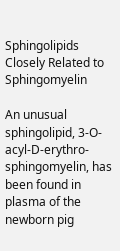Sphingolipids Closely Related to Sphingomyelin

An unusual sphingolipid, 3-O-acyl-D-erythro-sphingomyelin, has been found in plasma of the newborn pig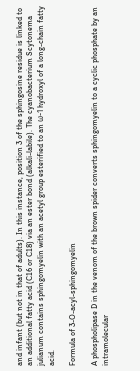and infant (but not in that of adults). In this instance, position 3 of the sphingosine residue is linked to an additional fatty acid (C16 or C18) via an ester bond (alkali-labile). The cyanobacterium Scytonema julianum contains sphingomyelin with an acetyl group esterified to an ω-1 hydroxyl of a long-chain fatty acid.

Formula of 3-O-acyl-sphingomyelin

A phospholipase D in the venom of the brown spider converts sphingomyelin to a cyclic phosphate by an intramolecular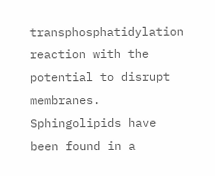transphosphatidylation reaction with the potential to disrupt membranes. Sphingolipids have been found in a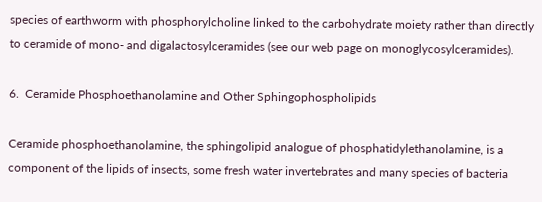species of earthworm with phosphorylcholine linked to the carbohydrate moiety rather than directly to ceramide of mono- and digalactosylceramides (see our web page on monoglycosylceramides).

6.  Ceramide Phosphoethanolamine and Other Sphingophospholipids

Ceramide phosphoethanolamine, the sphingolipid analogue of phosphatidylethanolamine, is a component of the lipids of insects, some fresh water invertebrates and many species of bacteria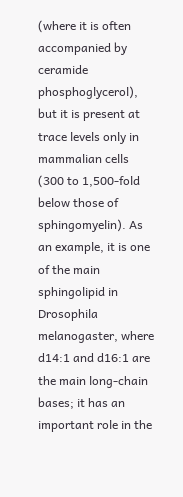(where it is often accompanied by ceramide phosphoglycerol), but it is present at trace levels only in mammalian cells (300 to 1,500-fold below those of sphingomyelin). As an example, it is one of the main sphingolipid in Drosophila melanogaster, where d14:1 and d16:1 are the main long-chain bases; it has an important role in the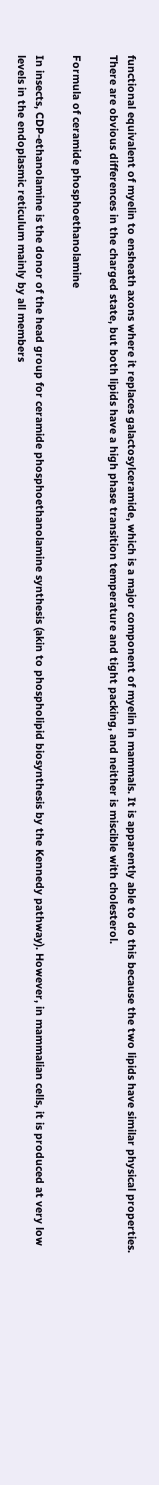functional equivalent of myelin to ensheath axons where it replaces galactosylceramide, which is a major component of myelin in mammals. It is apparently able to do this because the two lipids have similar physical properties. There are obvious differences in the charged state, but both lipids have a high phase transition temperature and tight packing, and neither is miscible with cholesterol.

Formula of ceramide phosphoethanolamine

In insects, CDP-ethanolamine is the donor of the head group for ceramide phosphoethanolamine synthesis (akin to phospholipid biosynthesis by the Kennedy pathway). However, in mammalian cells, it is produced at very low levels in the endoplasmic reticulum mainly by all members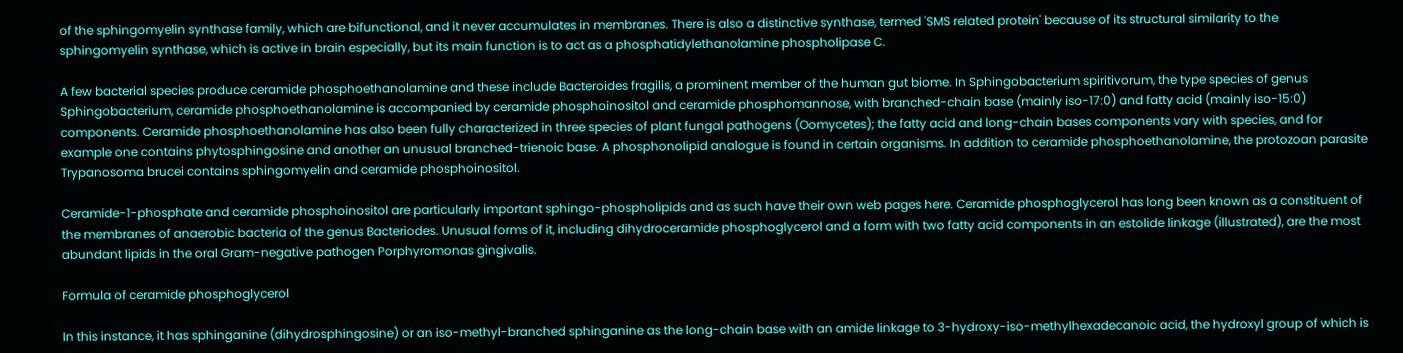of the sphingomyelin synthase family, which are bifunctional, and it never accumulates in membranes. There is also a distinctive synthase, termed 'SMS related protein' because of its structural similarity to the sphingomyelin synthase, which is active in brain especially, but its main function is to act as a phosphatidylethanolamine phospholipase C.

A few bacterial species produce ceramide phosphoethanolamine and these include Bacteroides fragilis, a prominent member of the human gut biome. In Sphingobacterium spiritivorum, the type species of genus Sphingobacterium, ceramide phosphoethanolamine is accompanied by ceramide phosphoinositol and ceramide phosphomannose, with branched-chain base (mainly iso-17:0) and fatty acid (mainly iso-15:0) components. Ceramide phosphoethanolamine has also been fully characterized in three species of plant fungal pathogens (Oomycetes); the fatty acid and long-chain bases components vary with species, and for example one contains phytosphingosine and another an unusual branched-trienoic base. A phosphonolipid analogue is found in certain organisms. In addition to ceramide phosphoethanolamine, the protozoan parasite Trypanosoma brucei contains sphingomyelin and ceramide phosphoinositol.

Ceramide-1-phosphate and ceramide phosphoinositol are particularly important sphingo-phospholipids and as such have their own web pages here. Ceramide phosphoglycerol has long been known as a constituent of the membranes of anaerobic bacteria of the genus Bacteriodes. Unusual forms of it, including dihydroceramide phosphoglycerol and a form with two fatty acid components in an estolide linkage (illustrated), are the most abundant lipids in the oral Gram-negative pathogen Porphyromonas gingivalis.

Formula of ceramide phosphoglycerol

In this instance, it has sphinganine (dihydrosphingosine) or an iso-methyl-branched sphinganine as the long-chain base with an amide linkage to 3-hydroxy-iso-methylhexadecanoic acid, the hydroxyl group of which is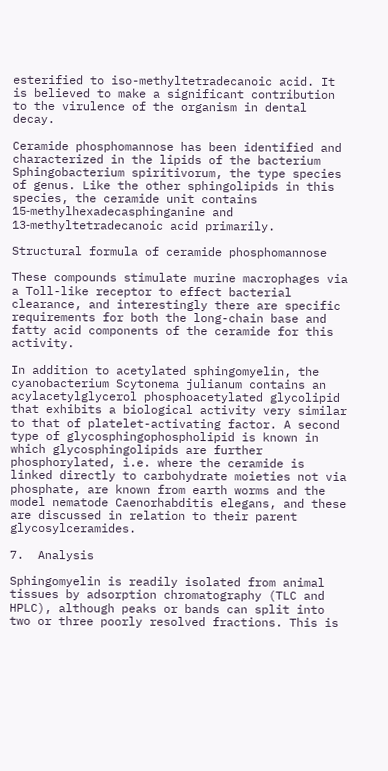esterified to iso-methyltetradecanoic acid. It is believed to make a significant contribution to the virulence of the organism in dental decay.

Ceramide phosphomannose has been identified and characterized in the lipids of the bacterium Sphingobacterium spiritivorum, the type species of genus. Like the other sphingolipids in this species, the ceramide unit contains 15‑methylhexadecasphinganine and 13‑methyltetradecanoic acid primarily.

Structural formula of ceramide phosphomannose

These compounds stimulate murine macrophages via a Toll-like receptor to effect bacterial clearance, and interestingly there are specific requirements for both the long-chain base and fatty acid components of the ceramide for this activity.

In addition to acetylated sphingomyelin, the cyanobacterium Scytonema julianum contains an acylacetylglycerol phosphoacetylated glycolipid that exhibits a biological activity very similar to that of platelet-activating factor. A second type of glycosphingophospholipid is known in which glycosphingolipids are further phosphorylated, i.e. where the ceramide is linked directly to carbohydrate moieties not via phosphate, are known from earth worms and the model nematode Caenorhabditis elegans, and these are discussed in relation to their parent glycosylceramides.

7.  Analysis

Sphingomyelin is readily isolated from animal tissues by adsorption chromatography (TLC and HPLC), although peaks or bands can split into two or three poorly resolved fractions. This is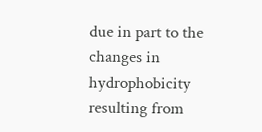due in part to the changes in hydrophobicity resulting from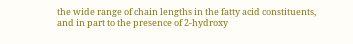the wide range of chain lengths in the fatty acid constituents, and in part to the presence of 2-hydroxy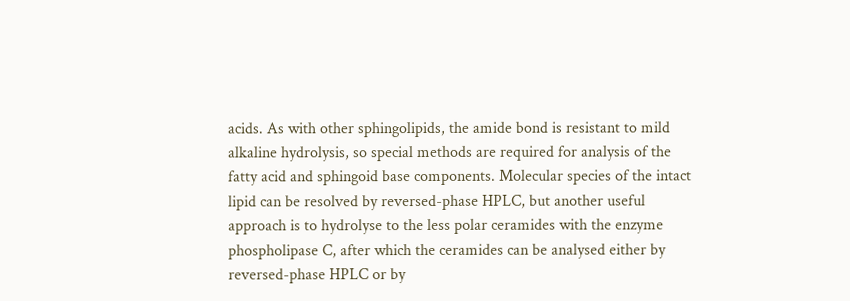acids. As with other sphingolipids, the amide bond is resistant to mild alkaline hydrolysis, so special methods are required for analysis of the fatty acid and sphingoid base components. Molecular species of the intact lipid can be resolved by reversed-phase HPLC, but another useful approach is to hydrolyse to the less polar ceramides with the enzyme phospholipase C, after which the ceramides can be analysed either by reversed-phase HPLC or by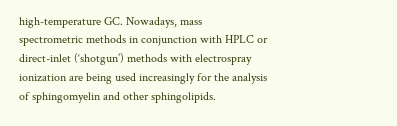high-temperature GC. Nowadays, mass spectrometric methods in conjunction with HPLC or direct-inlet (‘shotgun’) methods with electrospray ionization are being used increasingly for the analysis of sphingomyelin and other sphingolipids.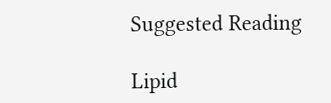Suggested Reading

Lipid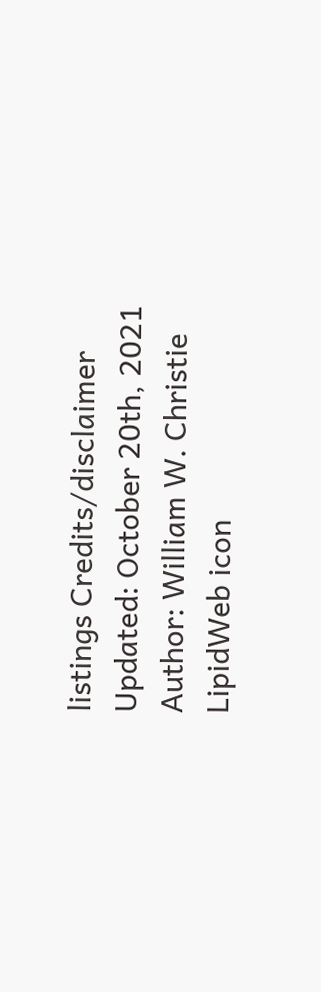listings Credits/disclaimer Updated: October 20th, 2021 Author: William W. Christie LipidWeb icon